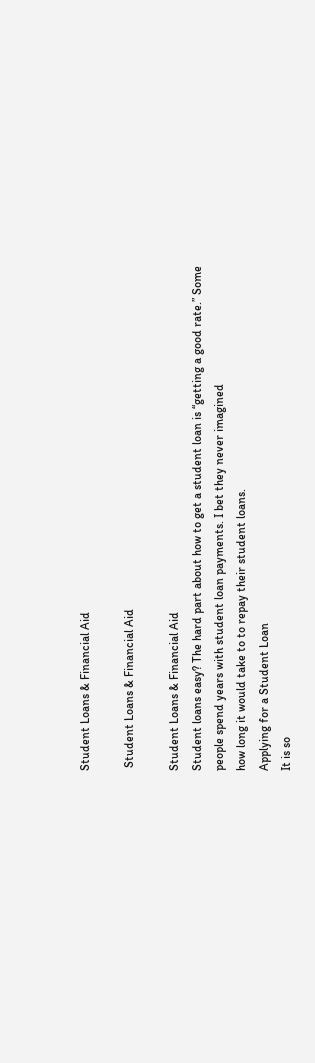Student Loans & Financial Aid

 Student Loans & Financial Aid

Student Loans & Financial Aid
Student loans easy? The hard part about how to get a student loan is “getting a good rate.” Some people spend years with student loan payments. I bet they never imagined
how long it would take to to repay their student loans.
Applying for a Student Loan
It is so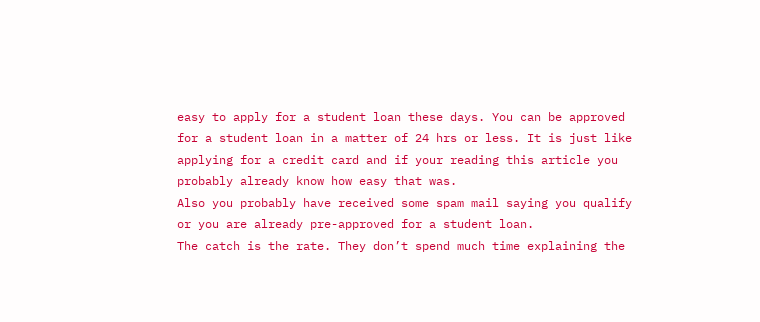easy to apply for a student loan these days. You can be approved for a student loan in a matter of 24 hrs or less. It is just like applying for a credit card and if your reading this article you probably already know how easy that was.
Also you probably have received some spam mail saying you qualify or you are already pre-approved for a student loan.
The catch is the rate. They don’t spend much time explaining the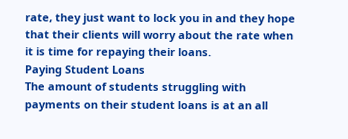rate, they just want to lock you in and they hope that their clients will worry about the rate when it is time for repaying their loans.
Paying Student Loans
The amount of students struggling with payments on their student loans is at an all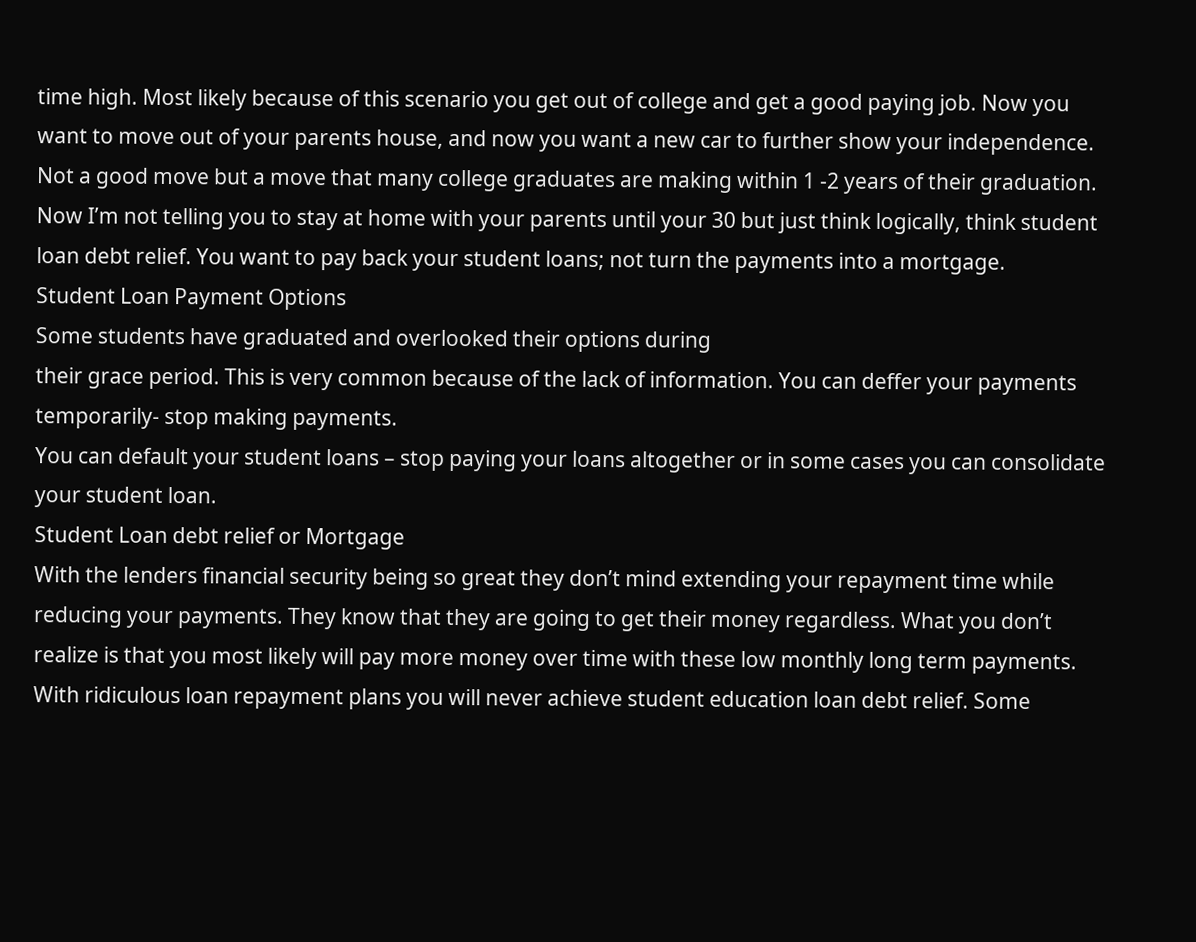time high. Most likely because of this scenario you get out of college and get a good paying job. Now you want to move out of your parents house, and now you want a new car to further show your independence. Not a good move but a move that many college graduates are making within 1 -2 years of their graduation.
Now I’m not telling you to stay at home with your parents until your 30 but just think logically, think student loan debt relief. You want to pay back your student loans; not turn the payments into a mortgage.
Student Loan Payment Options
Some students have graduated and overlooked their options during
their grace period. This is very common because of the lack of information. You can deffer your payments temporarily- stop making payments.
You can default your student loans – stop paying your loans altogether or in some cases you can consolidate your student loan.
Student Loan debt relief or Mortgage
With the lenders financial security being so great they don’t mind extending your repayment time while reducing your payments. They know that they are going to get their money regardless. What you don’t realize is that you most likely will pay more money over time with these low monthly long term payments. With ridiculous loan repayment plans you will never achieve student education loan debt relief. Some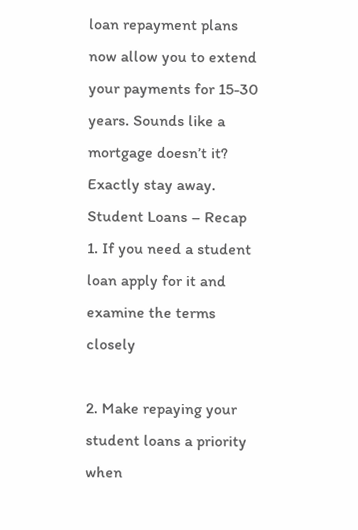loan repayment plans now allow you to extend your payments for 15-30 years. Sounds like a mortgage doesn’t it? Exactly stay away.
Student Loans – Recap
1. If you need a student loan apply for it and examine the terms closely

2. Make repaying your student loans a priority when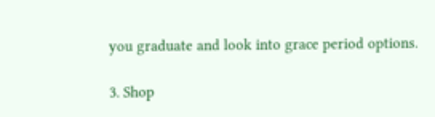you graduate and look into grace period options.

3. Shop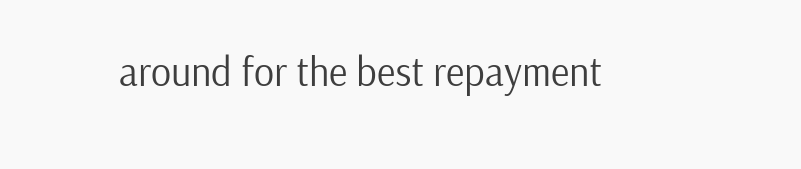around for the best repayment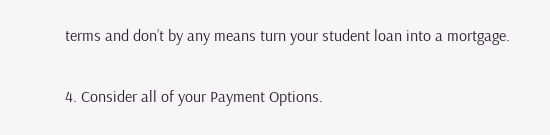terms and don’t by any means turn your student loan into a mortgage.

4. Consider all of your Payment Options.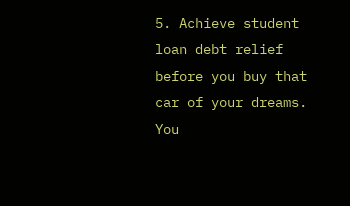5. Achieve student loan debt relief before you buy that car of your dreams. You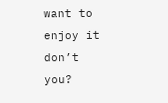want to enjoy it don’t you?